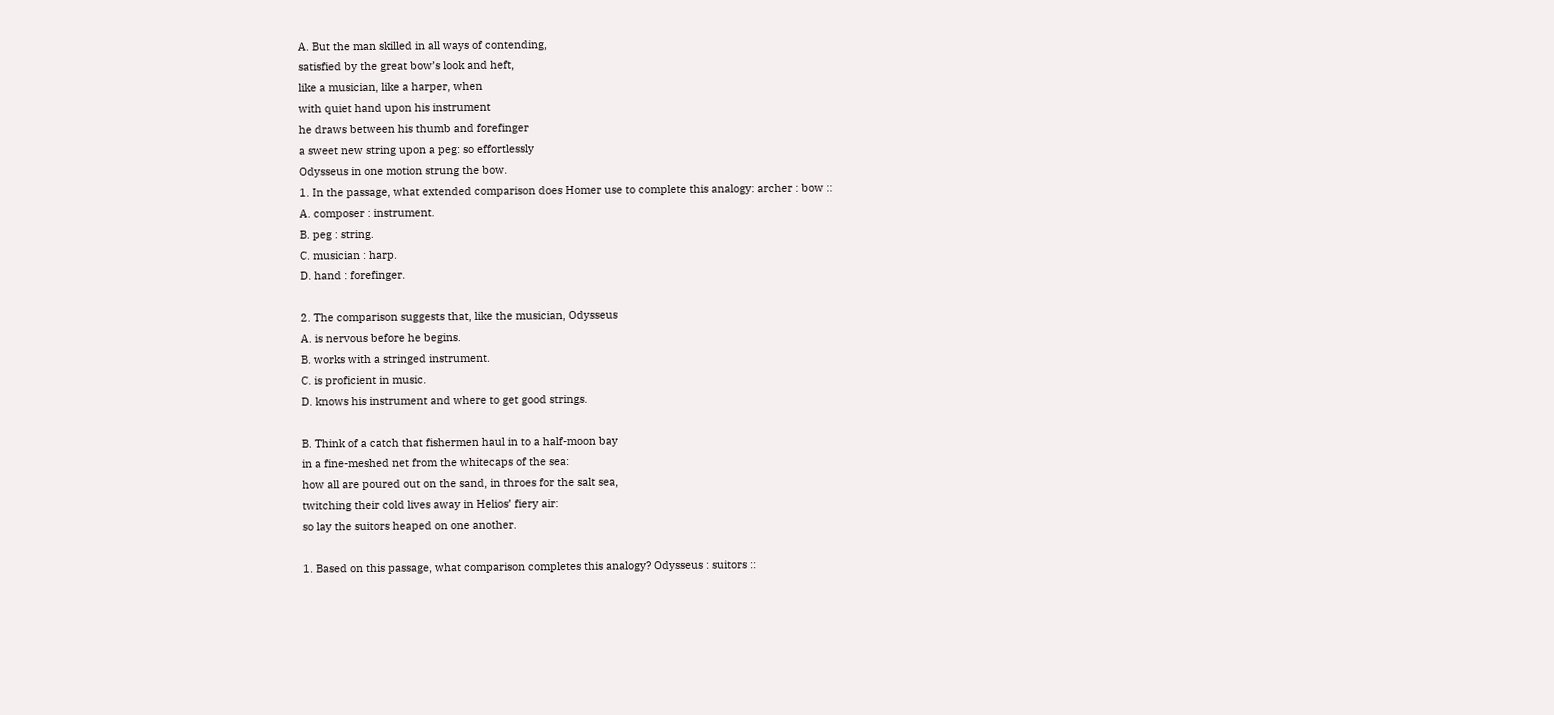A. But the man skilled in all ways of contending,
satisfied by the great bow’s look and heft,
like a musician, like a harper, when
with quiet hand upon his instrument
he draws between his thumb and forefinger
a sweet new string upon a peg: so effortlessly
Odysseus in one motion strung the bow.
1. In the passage, what extended comparison does Homer use to complete this analogy: archer : bow ::
A. composer : instrument.
B. peg : string.
C. musician : harp.
D. hand : forefinger.

2. The comparison suggests that, like the musician, Odysseus
A. is nervous before he begins.
B. works with a stringed instrument.
C. is proficient in music.
D. knows his instrument and where to get good strings.

B. Think of a catch that fishermen haul in to a half-moon bay
in a fine-meshed net from the whitecaps of the sea:
how all are poured out on the sand, in throes for the salt sea,
twitching their cold lives away in Helios’ fiery air:
so lay the suitors heaped on one another.

1. Based on this passage, what comparison completes this analogy? Odysseus : suitors ::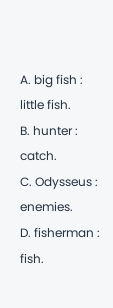A. big fish : little fish.
B. hunter : catch.
C. Odysseus : enemies.
D. fisherman : fish.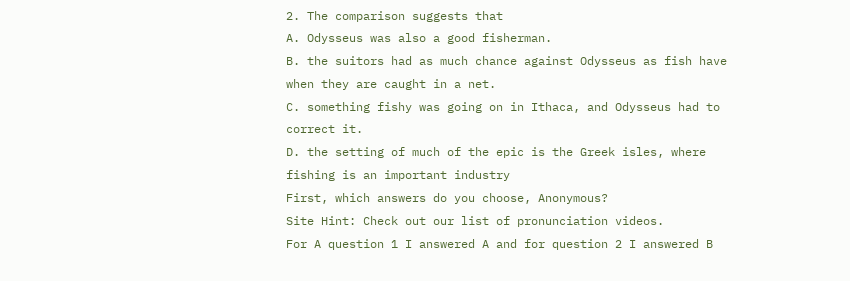2. The comparison suggests that
A. Odysseus was also a good fisherman.
B. the suitors had as much chance against Odysseus as fish have when they are caught in a net.
C. something fishy was going on in Ithaca, and Odysseus had to correct it.
D. the setting of much of the epic is the Greek isles, where fishing is an important industry
First, which answers do you choose, Anonymous?
Site Hint: Check out our list of pronunciation videos.
For A question 1 I answered A and for question 2 I answered B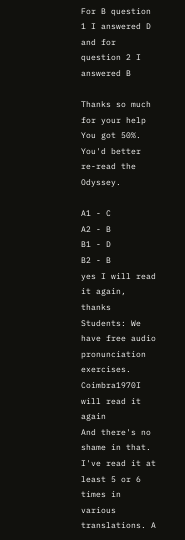For B question 1 I answered D and for question 2 I answered B

Thanks so much for your help
You got 50%. You'd better re-read the Odyssey.

A1 - C
A2 - B
B1 - D
B2 - B
yes I will read it again, thanks
Students: We have free audio pronunciation exercises.
Coimbra1970I will read it again
And there's no shame in that. I've read it at least 5 or 6 times in various translations. A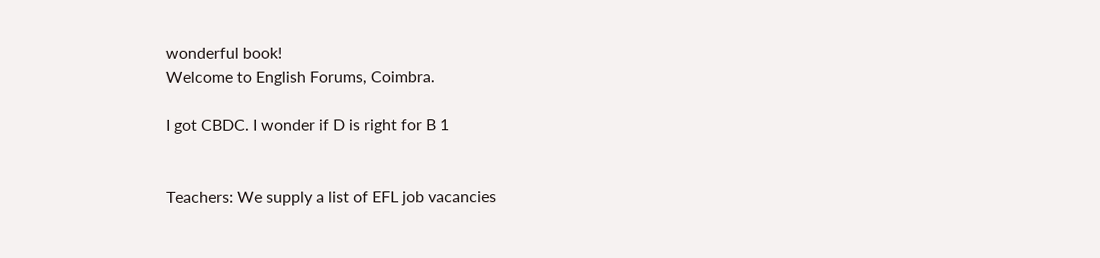wonderful book!
Welcome to English Forums, Coimbra.

I got CBDC. I wonder if D is right for B 1


Teachers: We supply a list of EFL job vacancies